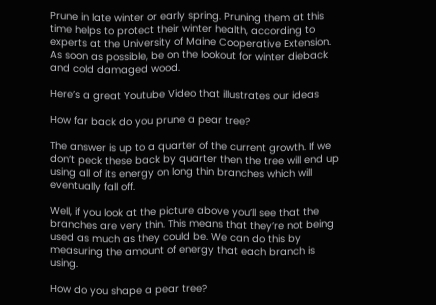Prune in late winter or early spring. Pruning them at this time helps to protect their winter health, according to experts at the University of Maine Cooperative Extension. As soon as possible, be on the lookout for winter dieback and cold damaged wood.

Here’s a great Youtube Video that illustrates our ideas

How far back do you prune a pear tree?

The answer is up to a quarter of the current growth. If we don’t peck these back by quarter then the tree will end up using all of its energy on long thin branches which will eventually fall off.

Well, if you look at the picture above you’ll see that the branches are very thin. This means that they’re not being used as much as they could be. We can do this by measuring the amount of energy that each branch is using.

How do you shape a pear tree?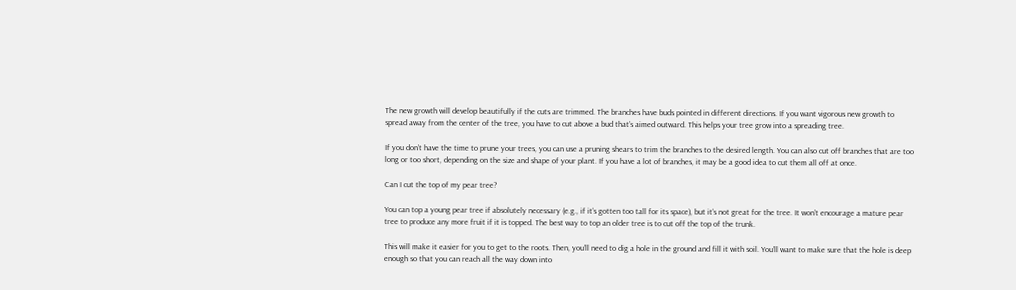The new growth will develop beautifully if the cuts are trimmed. The branches have buds pointed in different directions. If you want vigorous new growth to spread away from the center of the tree, you have to cut above a bud that’s aimed outward. This helps your tree grow into a spreading tree.

If you don’t have the time to prune your trees, you can use a pruning shears to trim the branches to the desired length. You can also cut off branches that are too long or too short, depending on the size and shape of your plant. If you have a lot of branches, it may be a good idea to cut them all off at once.

Can I cut the top of my pear tree?

You can top a young pear tree if absolutely necessary (e.g., if it’s gotten too tall for its space), but it’s not great for the tree. It won’t encourage a mature pear tree to produce any more fruit if it is topped. The best way to top an older tree is to cut off the top of the trunk.

This will make it easier for you to get to the roots. Then, you’ll need to dig a hole in the ground and fill it with soil. You’ll want to make sure that the hole is deep enough so that you can reach all the way down into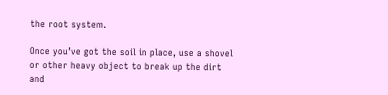the root system.

Once you’ve got the soil in place, use a shovel or other heavy object to break up the dirt and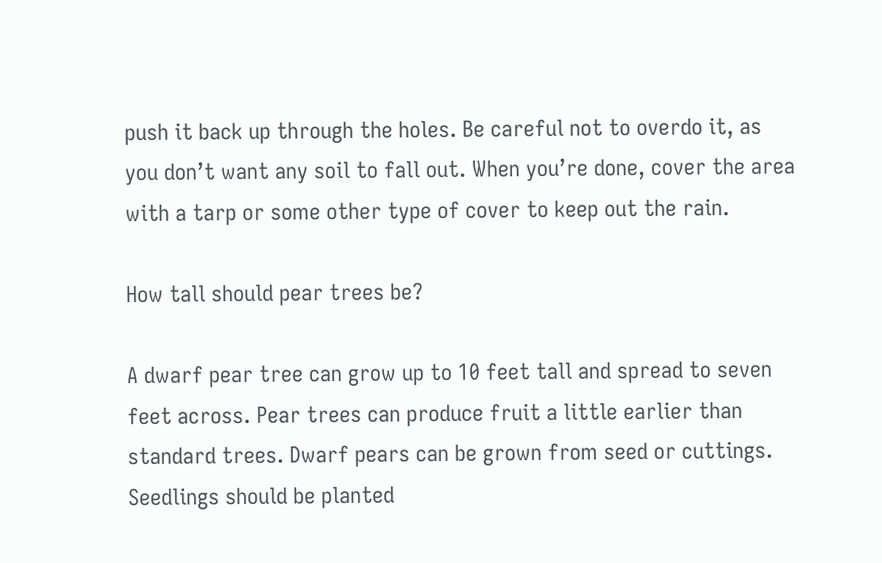push it back up through the holes. Be careful not to overdo it, as you don’t want any soil to fall out. When you’re done, cover the area with a tarp or some other type of cover to keep out the rain.

How tall should pear trees be?

A dwarf pear tree can grow up to 10 feet tall and spread to seven feet across. Pear trees can produce fruit a little earlier than standard trees. Dwarf pears can be grown from seed or cuttings. Seedlings should be planted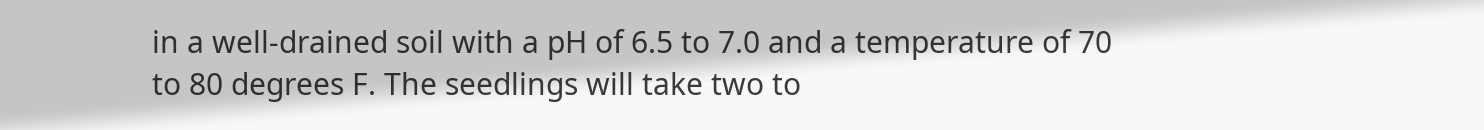in a well-drained soil with a pH of 6.5 to 7.0 and a temperature of 70 to 80 degrees F. The seedlings will take two to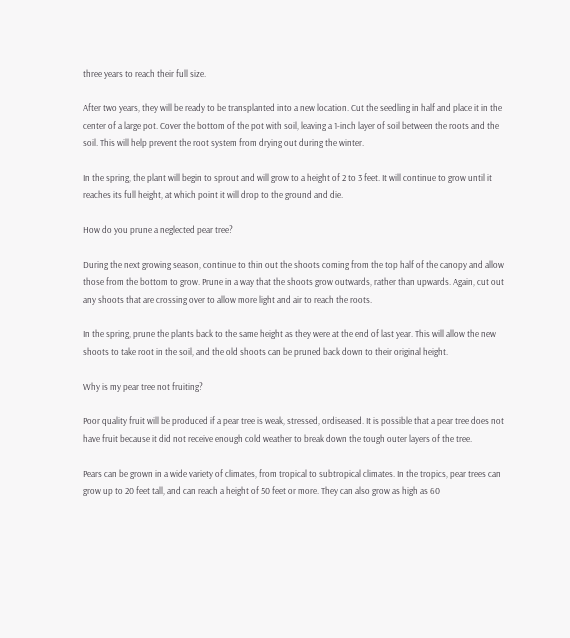three years to reach their full size.

After two years, they will be ready to be transplanted into a new location. Cut the seedling in half and place it in the center of a large pot. Cover the bottom of the pot with soil, leaving a 1-inch layer of soil between the roots and the soil. This will help prevent the root system from drying out during the winter.

In the spring, the plant will begin to sprout and will grow to a height of 2 to 3 feet. It will continue to grow until it reaches its full height, at which point it will drop to the ground and die.

How do you prune a neglected pear tree?

During the next growing season, continue to thin out the shoots coming from the top half of the canopy and allow those from the bottom to grow. Prune in a way that the shoots grow outwards, rather than upwards. Again, cut out any shoots that are crossing over to allow more light and air to reach the roots.

In the spring, prune the plants back to the same height as they were at the end of last year. This will allow the new shoots to take root in the soil, and the old shoots can be pruned back down to their original height.

Why is my pear tree not fruiting?

Poor quality fruit will be produced if a pear tree is weak, stressed, ordiseased. It is possible that a pear tree does not have fruit because it did not receive enough cold weather to break down the tough outer layers of the tree.

Pears can be grown in a wide variety of climates, from tropical to subtropical climates. In the tropics, pear trees can grow up to 20 feet tall, and can reach a height of 50 feet or more. They can also grow as high as 60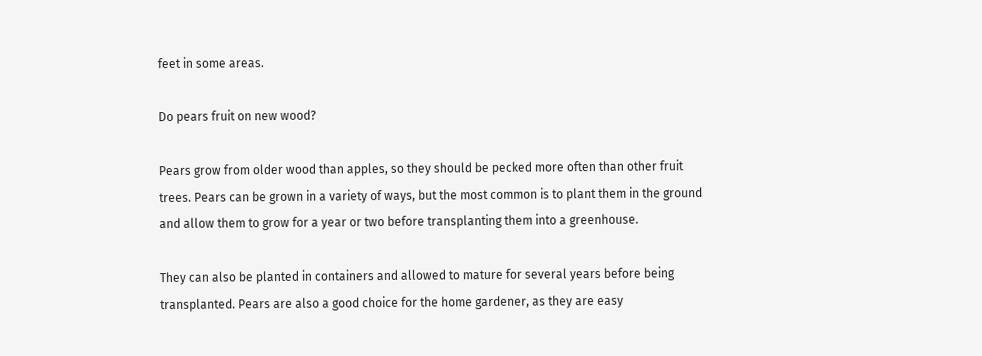feet in some areas.

Do pears fruit on new wood?

Pears grow from older wood than apples, so they should be pecked more often than other fruit trees. Pears can be grown in a variety of ways, but the most common is to plant them in the ground and allow them to grow for a year or two before transplanting them into a greenhouse.

They can also be planted in containers and allowed to mature for several years before being transplanted. Pears are also a good choice for the home gardener, as they are easy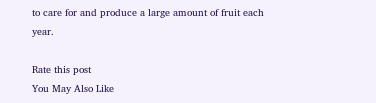to care for and produce a large amount of fruit each year.

Rate this post
You May Also Like